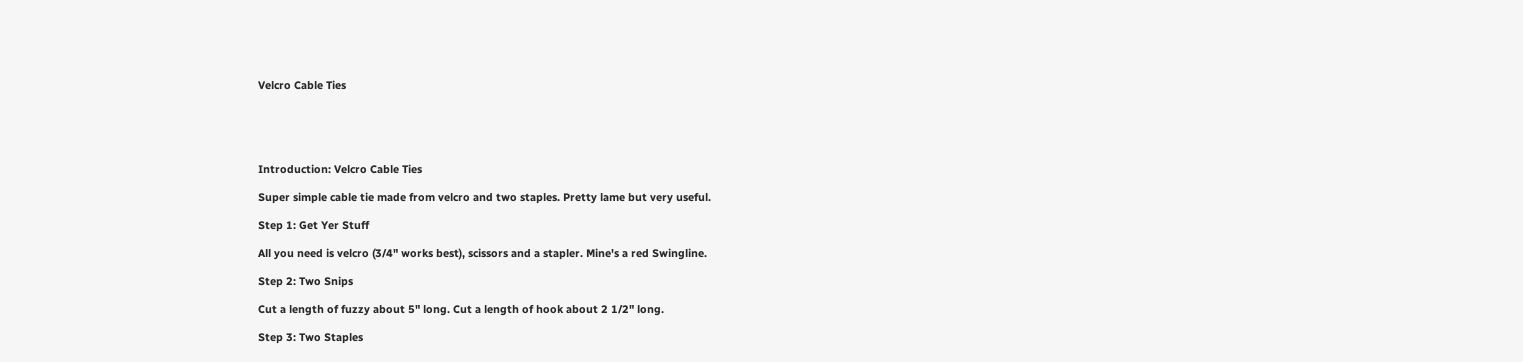Velcro Cable Ties





Introduction: Velcro Cable Ties

Super simple cable tie made from velcro and two staples. Pretty lame but very useful.

Step 1: Get Yer Stuff

All you need is velcro (3/4" works best), scissors and a stapler. Mine's a red Swingline.

Step 2: Two Snips

Cut a length of fuzzy about 5" long. Cut a length of hook about 2 1/2" long.

Step 3: Two Staples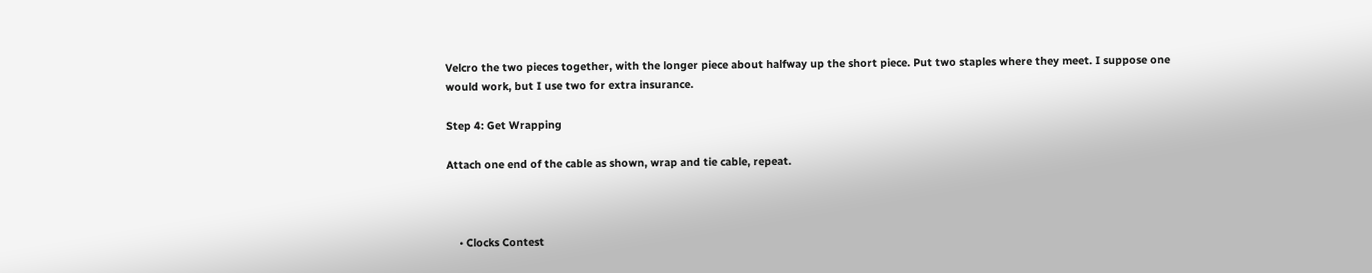Velcro the two pieces together, with the longer piece about halfway up the short piece. Put two staples where they meet. I suppose one would work, but I use two for extra insurance.

Step 4: Get Wrapping

Attach one end of the cable as shown, wrap and tie cable, repeat.



    • Clocks Contest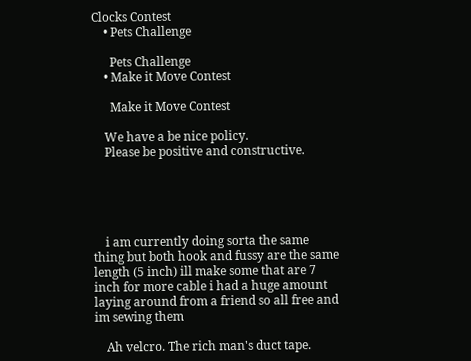Clocks Contest
    • Pets Challenge

      Pets Challenge
    • Make it Move Contest

      Make it Move Contest

    We have a be nice policy.
    Please be positive and constructive.





    i am currently doing sorta the same thing but both hook and fussy are the same length (5 inch) ill make some that are 7 inch for more cable i had a huge amount laying around from a friend so all free and im sewing them

    Ah velcro. The rich man's duct tape.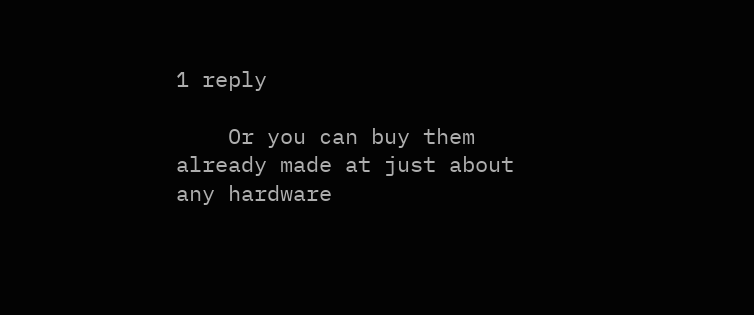1 reply

    Or you can buy them already made at just about any hardware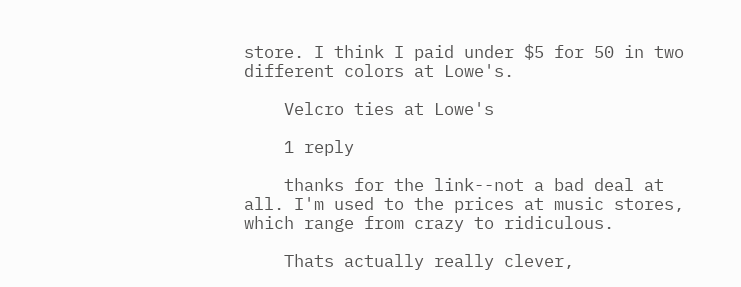store. I think I paid under $5 for 50 in two different colors at Lowe's.

    Velcro ties at Lowe's

    1 reply

    thanks for the link--not a bad deal at all. I'm used to the prices at music stores, which range from crazy to ridiculous.

    Thats actually really clever,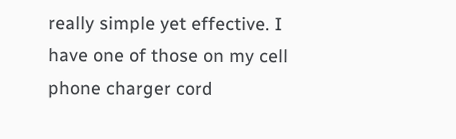really simple yet effective. I have one of those on my cell phone charger cord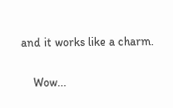and it works like a charm.

    Wow...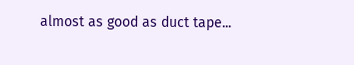almost as good as duct tape...